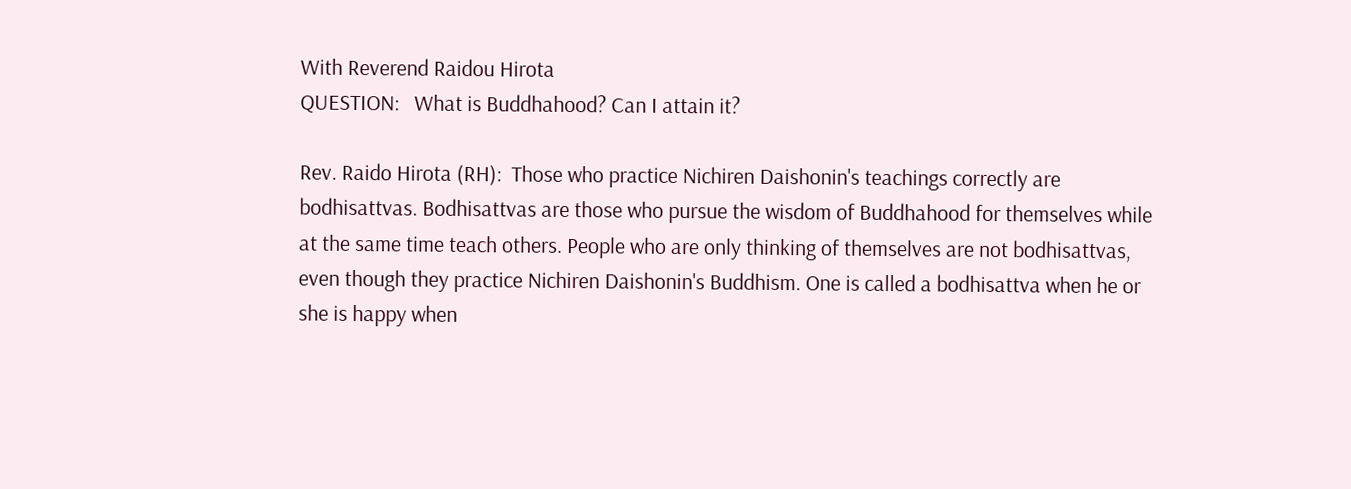With Reverend Raidou Hirota
QUESTION:   What is Buddhahood? Can I attain it?

Rev. Raido Hirota (RH):  Those who practice Nichiren Daishonin's teachings correctly are
bodhisattvas. Bodhisattvas are those who pursue the wisdom of Buddhahood for themselves while
at the same time teach others. People who are only thinking of themselves are not bodhisattvas,
even though they practice Nichiren Daishonin's Buddhism. One is called a bodhisattva when he or
she is happy when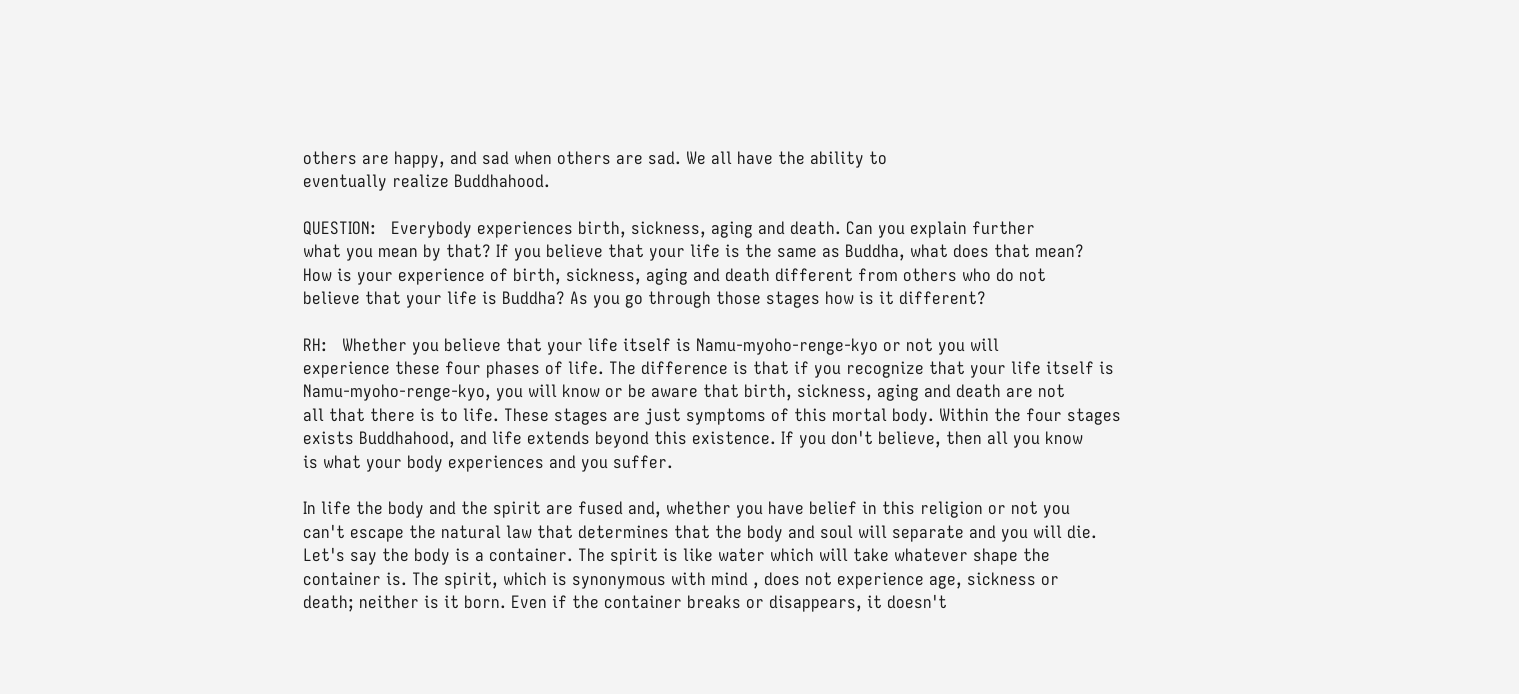others are happy, and sad when others are sad. We all have the ability to
eventually realize Buddhahood.

QUESTION:   Everybody experiences birth, sickness, aging and death. Can you explain further
what you mean by that? If you believe that your life is the same as Buddha, what does that mean?
How is your experience of birth, sickness, aging and death different from others who do not
believe that your life is Buddha? As you go through those stages how is it different?

RH:   Whether you believe that your life itself is Namu-myoho-renge-kyo or not you will
experience these four phases of life. The difference is that if you recognize that your life itself is
Namu-myoho-renge-kyo, you will know or be aware that birth, sickness, aging and death are not
all that there is to life. These stages are just symptoms of this mortal body. Within the four stages
exists Buddhahood, and life extends beyond this existence. If you don't believe, then all you know
is what your body experiences and you suffer.

In life the body and the spirit are fused and, whether you have belief in this religion or not you
can't escape the natural law that determines that the body and soul will separate and you will die.
Let's say the body is a container. The spirit is like water which will take whatever shape the
container is. The spirit, which is synonymous with mind , does not experience age, sickness or
death; neither is it born. Even if the container breaks or disappears, it doesn't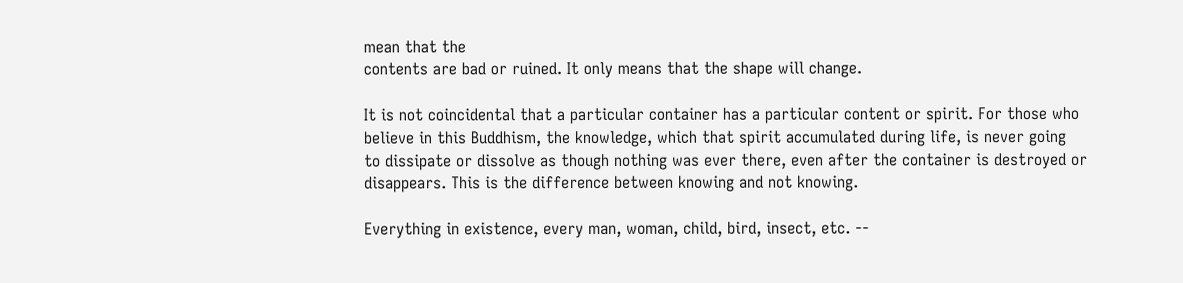mean that the
contents are bad or ruined. It only means that the shape will change.

It is not coincidental that a particular container has a particular content or spirit. For those who
believe in this Buddhism, the knowledge, which that spirit accumulated during life, is never going
to dissipate or dissolve as though nothing was ever there, even after the container is destroyed or
disappears. This is the difference between knowing and not knowing.

Everything in existence, every man, woman, child, bird, insect, etc. --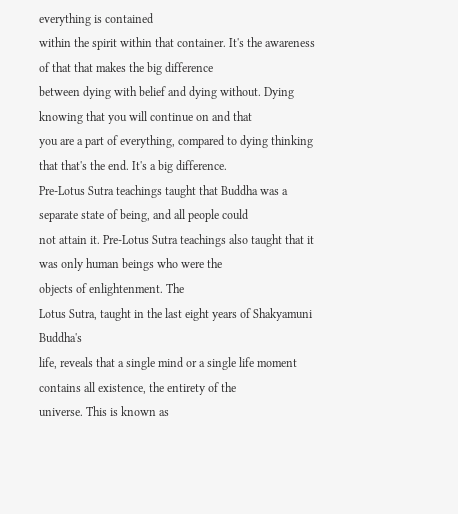everything is contained
within the spirit within that container. It's the awareness of that that makes the big difference
between dying with belief and dying without. Dying knowing that you will continue on and that
you are a part of everything, compared to dying thinking that that's the end. It's a big difference.
Pre-Lotus Sutra teachings taught that Buddha was a separate state of being, and all people could
not attain it. Pre-Lotus Sutra teachings also taught that it was only human beings who were the
objects of enlightenment. The
Lotus Sutra, taught in the last eight years of Shakyamuni Buddha's
life, reveals that a single mind or a single life moment contains all existence, the entirety of the
universe. This is known as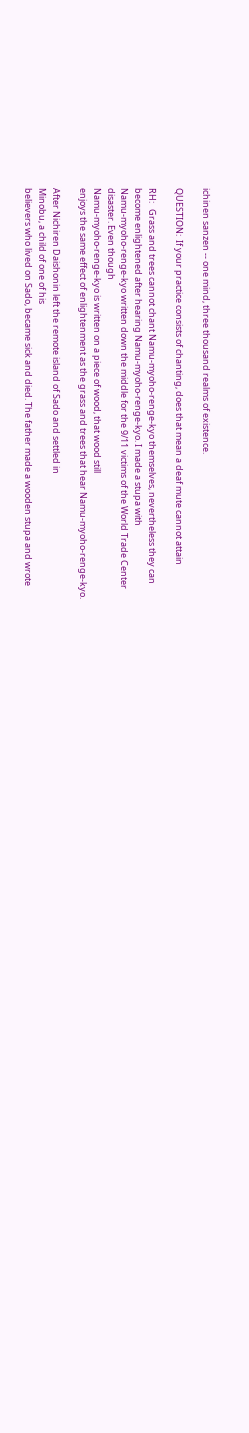ichinen sanzen -- one mind, three thousand realms of existence.

QUESTION:  If your practice consists of chanting, does that mean a deaf mute cannot attain

RH:   Grass and trees cannot chant Namu-myoho-renge-kyo themselves, nevertheless they can
become enlightened after hearing Namu-myoho-renge-kyo. I made a stupa with
Namu-myoho-renge-kyo written down the middle for the 9/11 victims of the World Trade Center
disaster. Even though
Namu-myoho-renge-kyo is written on a piece of wood, that wood still
enjoys the same effect of enlightenment as the grass and trees that hear Namu-myoho-renge-kyo.

After Nichiren Daishonin left the remote island of Sado and settled in
Minobu, a child of one of his
believers who lived on Sado, became sick and died. The father made a wooden stupa and wrote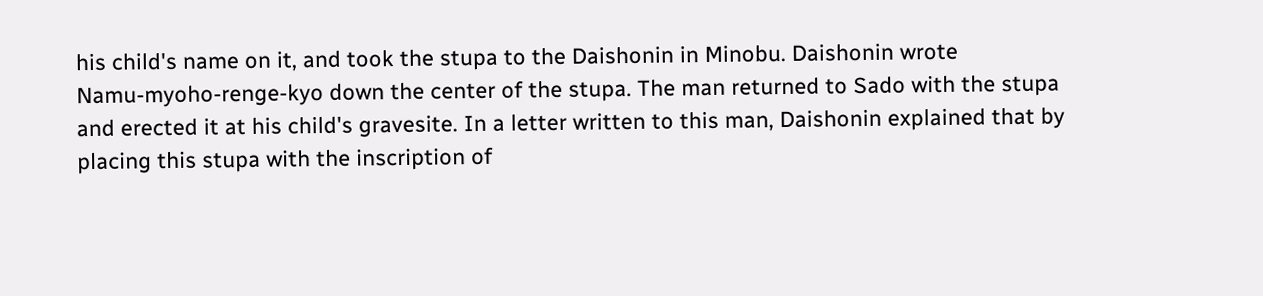his child's name on it, and took the stupa to the Daishonin in Minobu. Daishonin wrote
Namu-myoho-renge-kyo down the center of the stupa. The man returned to Sado with the stupa
and erected it at his child's gravesite. In a letter written to this man, Daishonin explained that by
placing this stupa with the inscription of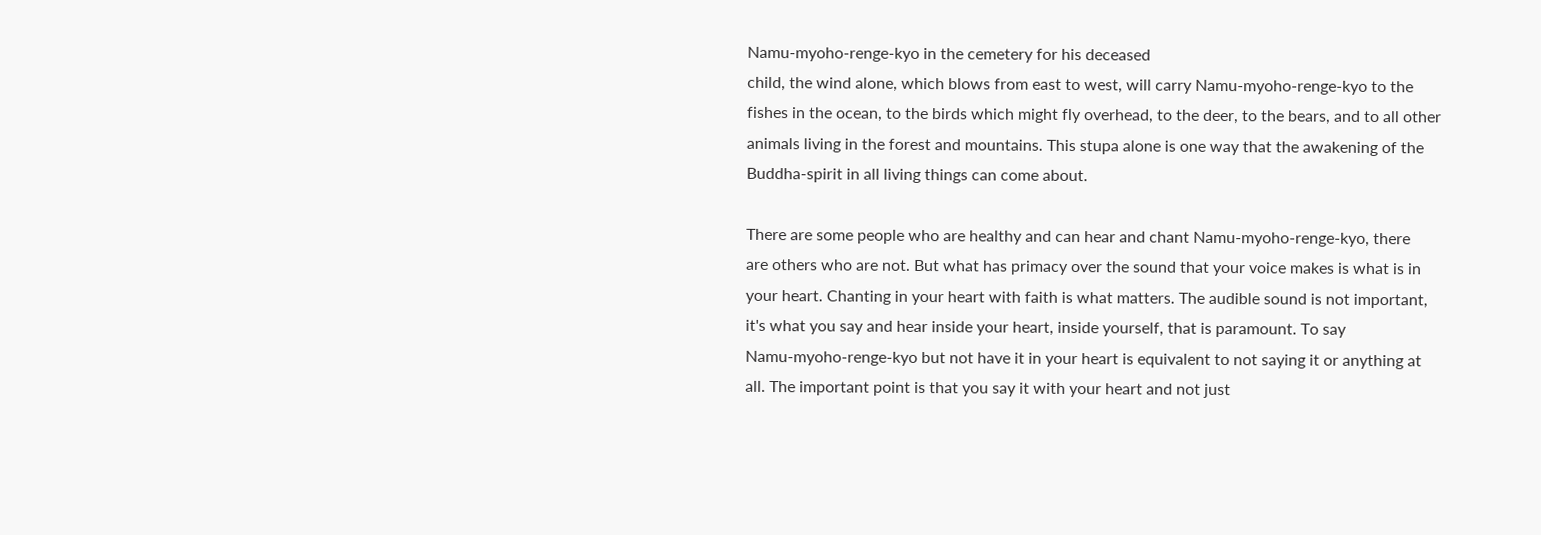Namu-myoho-renge-kyo in the cemetery for his deceased
child, the wind alone, which blows from east to west, will carry Namu-myoho-renge-kyo to the
fishes in the ocean, to the birds which might fly overhead, to the deer, to the bears, and to all other
animals living in the forest and mountains. This stupa alone is one way that the awakening of the
Buddha-spirit in all living things can come about.

There are some people who are healthy and can hear and chant Namu-myoho-renge-kyo, there
are others who are not. But what has primacy over the sound that your voice makes is what is in
your heart. Chanting in your heart with faith is what matters. The audible sound is not important,
it's what you say and hear inside your heart, inside yourself, that is paramount. To say
Namu-myoho-renge-kyo but not have it in your heart is equivalent to not saying it or anything at
all. The important point is that you say it with your heart and not just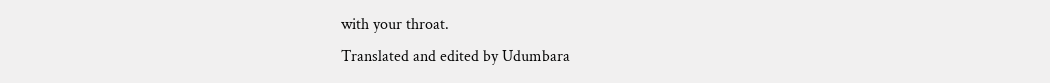with your throat.
Translated and edited by Udumbara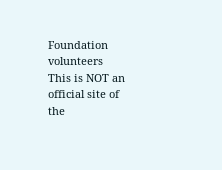Foundation volunteers
This is NOT an official site of
the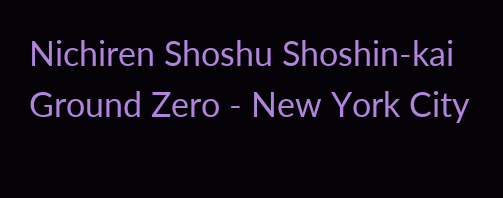Nichiren Shoshu Shoshin-kai
Ground Zero - New York City